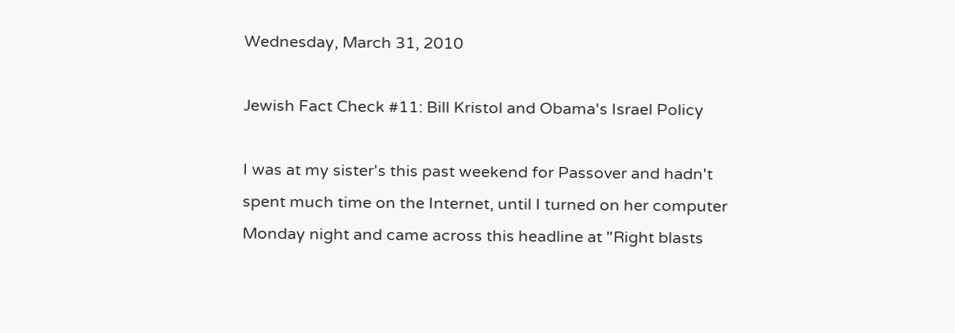Wednesday, March 31, 2010

Jewish Fact Check #11: Bill Kristol and Obama's Israel Policy

I was at my sister's this past weekend for Passover and hadn't spent much time on the Internet, until I turned on her computer Monday night and came across this headline at "Right blasts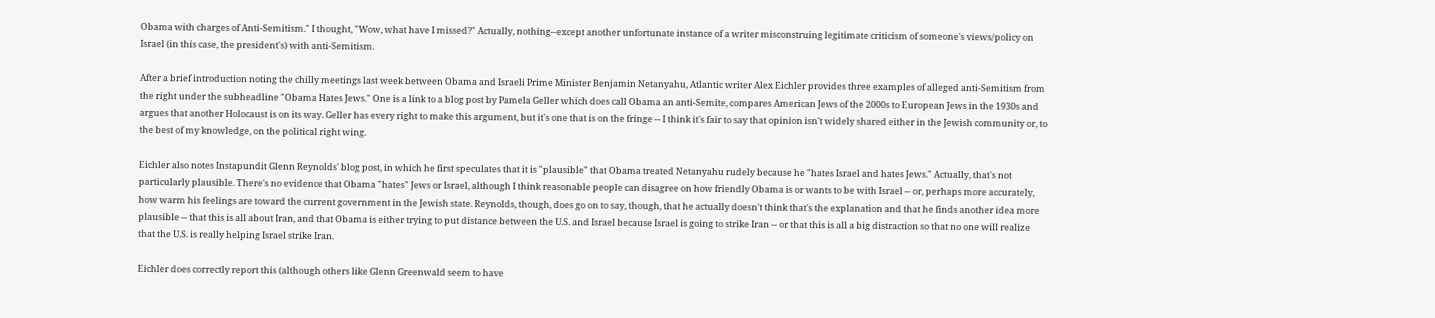Obama with charges of Anti-Semitism." I thought, "Wow, what have I missed?" Actually, nothing--except another unfortunate instance of a writer misconstruing legitimate criticism of someone's views/policy on Israel (in this case, the president's) with anti-Semitism.

After a brief introduction noting the chilly meetings last week between Obama and Israeli Prime Minister Benjamin Netanyahu, Atlantic writer Alex Eichler provides three examples of alleged anti-Semitism from the right under the subheadline "Obama Hates Jews." One is a link to a blog post by Pamela Geller which does call Obama an anti-Semite, compares American Jews of the 2000s to European Jews in the 1930s and argues that another Holocaust is on its way. Geller has every right to make this argument, but it's one that is on the fringe -- I think it's fair to say that opinion isn't widely shared either in the Jewish community or, to the best of my knowledge, on the political right wing.

Eichler also notes Instapundit Glenn Reynolds' blog post, in which he first speculates that it is "plausible" that Obama treated Netanyahu rudely because he "hates Israel and hates Jews." Actually, that's not particularly plausible. There's no evidence that Obama "hates" Jews or Israel, although I think reasonable people can disagree on how friendly Obama is or wants to be with Israel -- or, perhaps more accurately, how warm his feelings are toward the current government in the Jewish state. Reynolds, though, does go on to say, though, that he actually doesn't think that's the explanation and that he finds another idea more plausible -- that this is all about Iran, and that Obama is either trying to put distance between the U.S. and Israel because Israel is going to strike Iran -- or that this is all a big distraction so that no one will realize that the U.S. is really helping Israel strike Iran.

Eichler does correctly report this (although others like Glenn Greenwald seem to have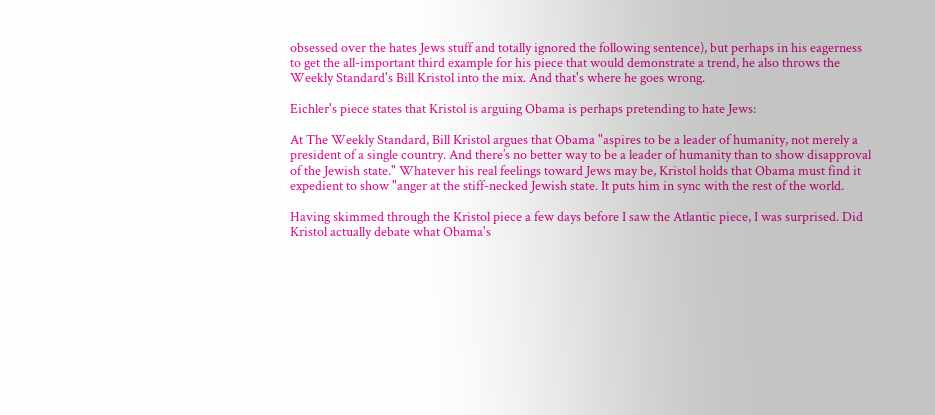obsessed over the hates Jews stuff and totally ignored the following sentence), but perhaps in his eagerness to get the all-important third example for his piece that would demonstrate a trend, he also throws the Weekly Standard's Bill Kristol into the mix. And that's where he goes wrong.

Eichler's piece states that Kristol is arguing Obama is perhaps pretending to hate Jews:

At The Weekly Standard, Bill Kristol argues that Obama "aspires to be a leader of humanity, not merely a president of a single country. And there’s no better way to be a leader of humanity than to show disapproval of the Jewish state." Whatever his real feelings toward Jews may be, Kristol holds that Obama must find it expedient to show "anger at the stiff-necked Jewish state. It puts him in sync with the rest of the world.

Having skimmed through the Kristol piece a few days before I saw the Atlantic piece, I was surprised. Did Kristol actually debate what Obama's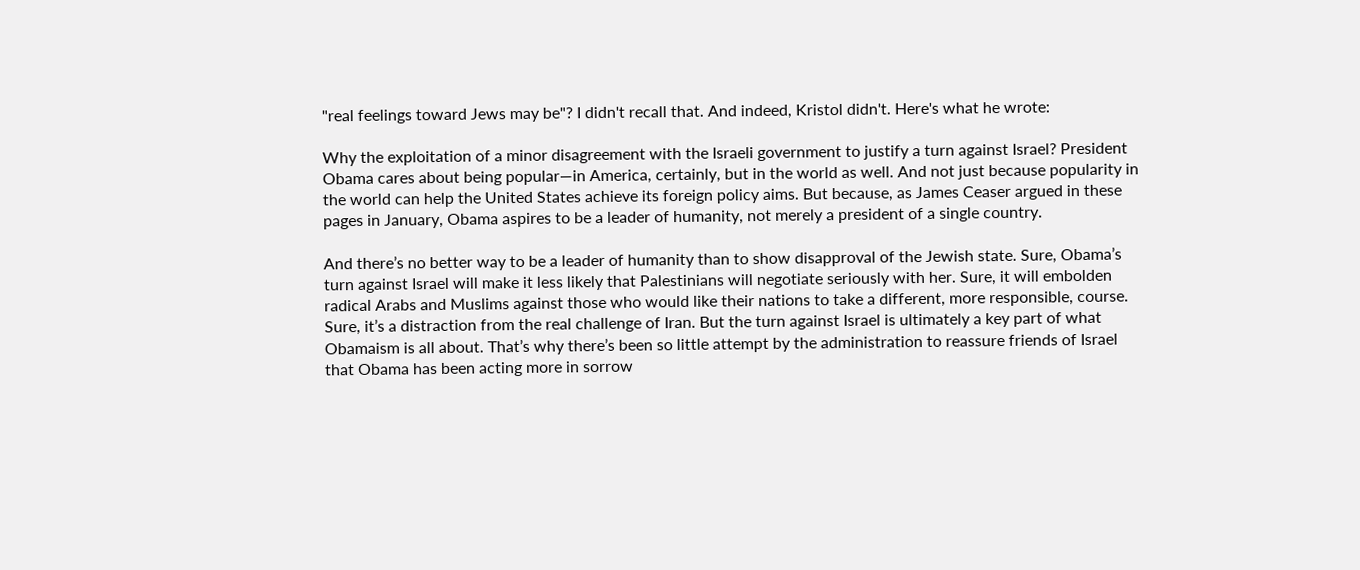"real feelings toward Jews may be"? I didn't recall that. And indeed, Kristol didn't. Here's what he wrote:

Why the exploitation of a minor disagreement with the Israeli government to justify a turn against Israel? President Obama cares about being popular—in America, certainly, but in the world as well. And not just because popularity in the world can help the United States achieve its foreign policy aims. But because, as James Ceaser argued in these pages in January, Obama aspires to be a leader of humanity, not merely a president of a single country.

And there’s no better way to be a leader of humanity than to show disapproval of the Jewish state. Sure, Obama’s turn against Israel will make it less likely that Palestinians will negotiate seriously with her. Sure, it will embolden radical Arabs and Muslims against those who would like their nations to take a different, more responsible, course. Sure, it’s a distraction from the real challenge of Iran. But the turn against Israel is ultimately a key part of what Obamaism is all about. That’s why there’s been so little attempt by the administration to reassure friends of Israel that Obama has been acting more in sorrow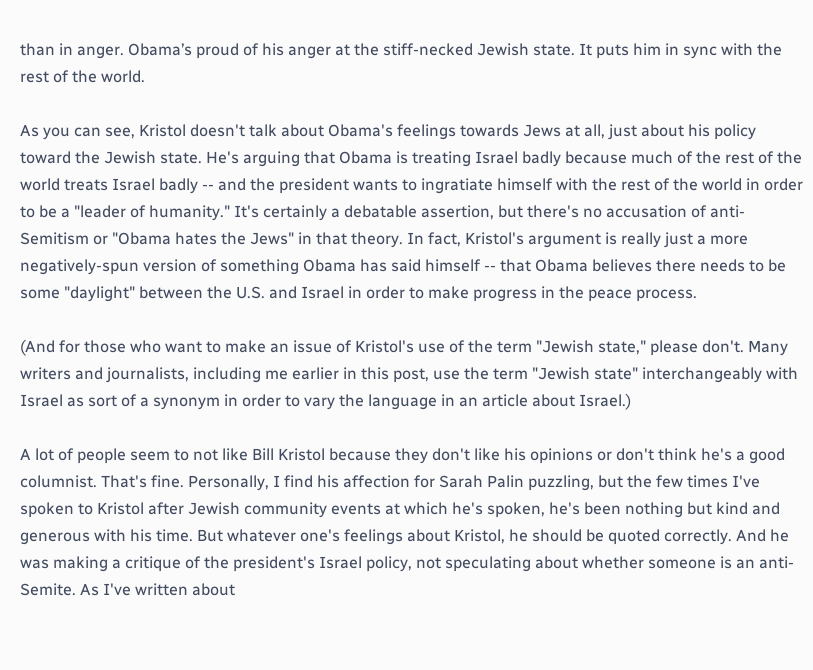than in anger. Obama’s proud of his anger at the stiff-necked Jewish state. It puts him in sync with the rest of the world.

As you can see, Kristol doesn't talk about Obama's feelings towards Jews at all, just about his policy toward the Jewish state. He's arguing that Obama is treating Israel badly because much of the rest of the world treats Israel badly -- and the president wants to ingratiate himself with the rest of the world in order to be a "leader of humanity." It's certainly a debatable assertion, but there's no accusation of anti-Semitism or "Obama hates the Jews" in that theory. In fact, Kristol's argument is really just a more negatively-spun version of something Obama has said himself -- that Obama believes there needs to be some "daylight" between the U.S. and Israel in order to make progress in the peace process.

(And for those who want to make an issue of Kristol's use of the term "Jewish state," please don't. Many writers and journalists, including me earlier in this post, use the term "Jewish state" interchangeably with Israel as sort of a synonym in order to vary the language in an article about Israel.)

A lot of people seem to not like Bill Kristol because they don't like his opinions or don't think he's a good columnist. That's fine. Personally, I find his affection for Sarah Palin puzzling, but the few times I've spoken to Kristol after Jewish community events at which he's spoken, he's been nothing but kind and generous with his time. But whatever one's feelings about Kristol, he should be quoted correctly. And he was making a critique of the president's Israel policy, not speculating about whether someone is an anti-Semite. As I've written about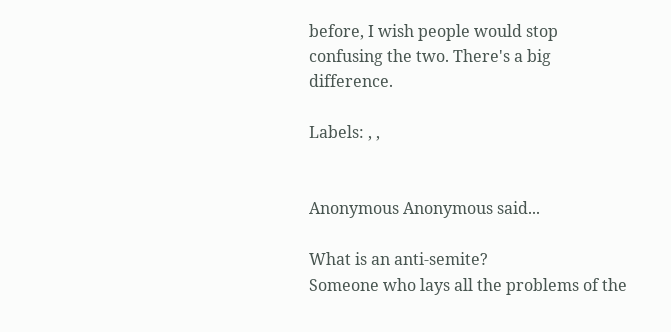before, I wish people would stop confusing the two. There's a big difference.

Labels: , ,


Anonymous Anonymous said...

What is an anti-semite?
Someone who lays all the problems of the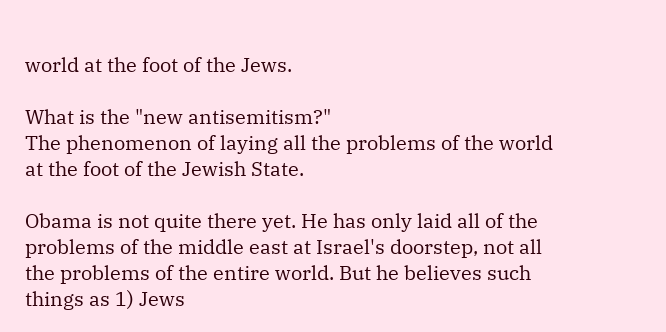world at the foot of the Jews.

What is the "new antisemitism?"
The phenomenon of laying all the problems of the world at the foot of the Jewish State.

Obama is not quite there yet. He has only laid all of the problems of the middle east at Israel's doorstep, not all the problems of the entire world. But he believes such things as 1) Jews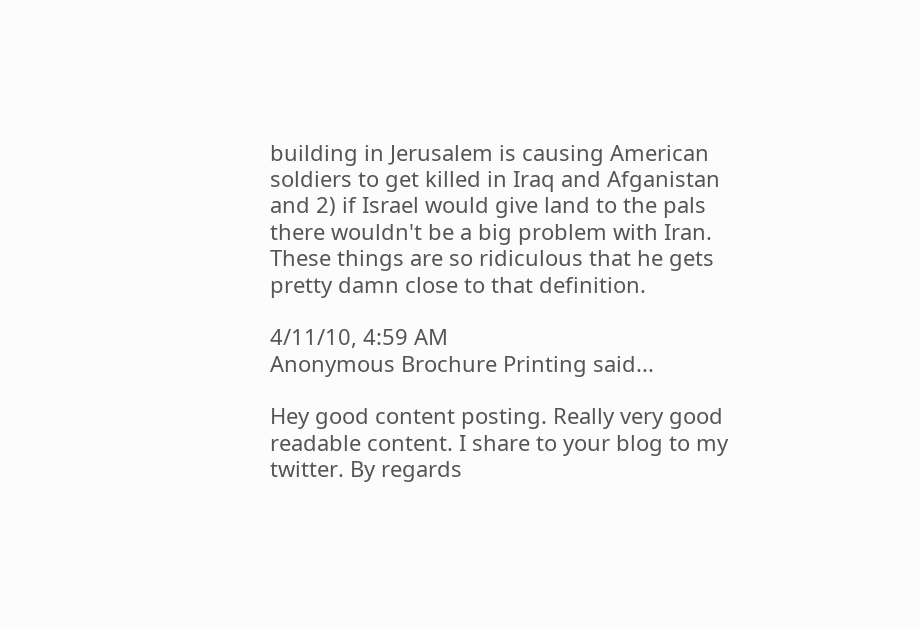building in Jerusalem is causing American soldiers to get killed in Iraq and Afganistan and 2) if Israel would give land to the pals there wouldn't be a big problem with Iran. These things are so ridiculous that he gets pretty damn close to that definition.

4/11/10, 4:59 AM
Anonymous Brochure Printing said...

Hey good content posting. Really very good readable content. I share to your blog to my twitter. By regards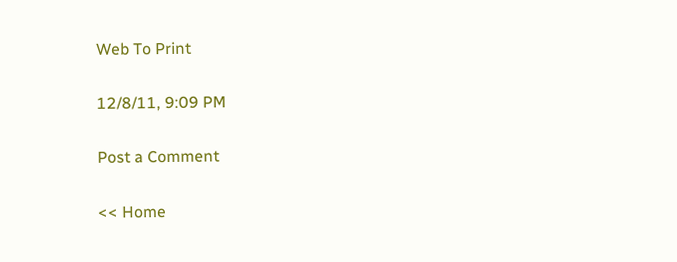Web To Print

12/8/11, 9:09 PM

Post a Comment

<< Home